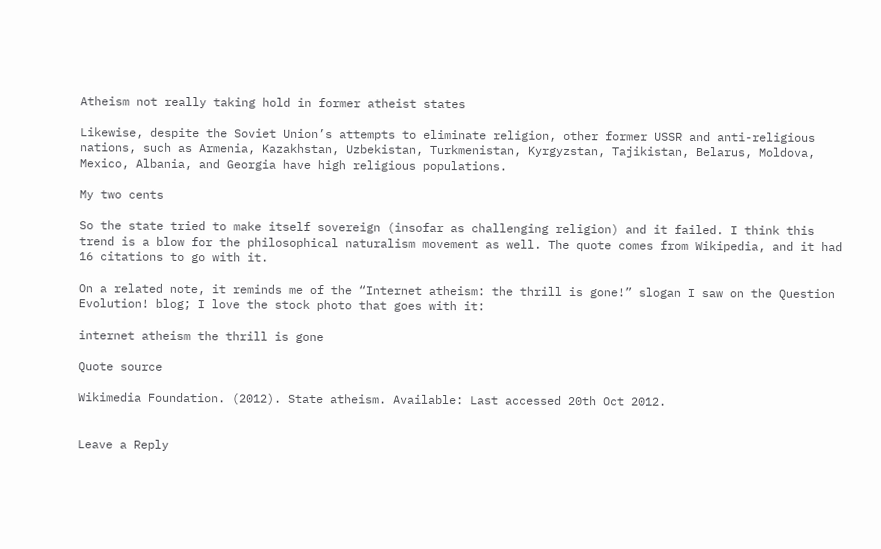Atheism not really taking hold in former atheist states

Likewise, despite the Soviet Union’s attempts to eliminate religion, other former USSR and anti-religious nations, such as Armenia, Kazakhstan, Uzbekistan, Turkmenistan, Kyrgyzstan, Tajikistan, Belarus, Moldova, Mexico, Albania, and Georgia have high religious populations.

My two cents

So the state tried to make itself sovereign (insofar as challenging religion) and it failed. I think this trend is a blow for the philosophical naturalism movement as well. The quote comes from Wikipedia, and it had 16 citations to go with it.

On a related note, it reminds me of the “Internet atheism: the thrill is gone!” slogan I saw on the Question Evolution! blog; I love the stock photo that goes with it:

internet atheism the thrill is gone

Quote source

Wikimedia Foundation. (2012). State atheism. Available: Last accessed 20th Oct 2012.


Leave a Reply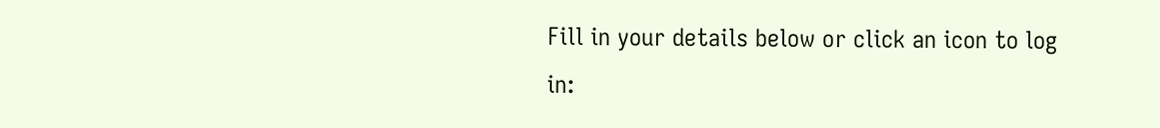Fill in your details below or click an icon to log in: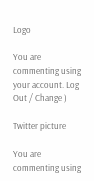Logo

You are commenting using your account. Log Out / Change )

Twitter picture

You are commenting using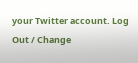your Twitter account. Log Out / Change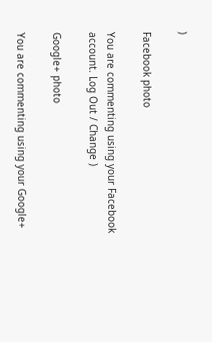)

Facebook photo

You are commenting using your Facebook account. Log Out / Change )

Google+ photo

You are commenting using your Google+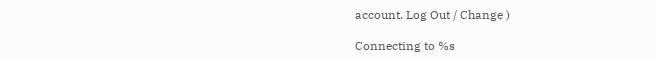account. Log Out / Change )

Connecting to %s